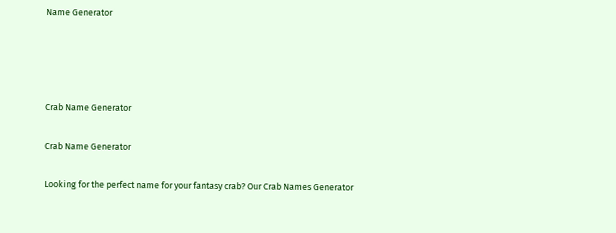Name Generator




Crab Name Generator

Crab Name Generator

Looking for the perfect name for your fantasy crab? Our Crab Names Generator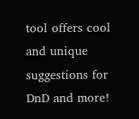tool offers cool and unique suggestions for DnD and more!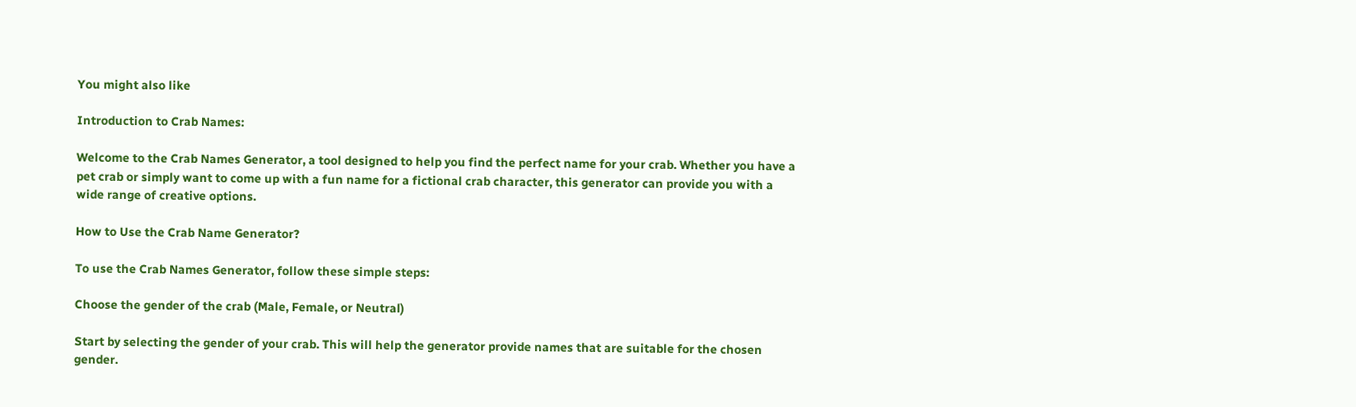You might also like

Introduction to Crab Names:

Welcome to the Crab Names Generator, a tool designed to help you find the perfect name for your crab. Whether you have a pet crab or simply want to come up with a fun name for a fictional crab character, this generator can provide you with a wide range of creative options.

How to Use the Crab Name Generator?

To use the Crab Names Generator, follow these simple steps:

Choose the gender of the crab (Male, Female, or Neutral)

Start by selecting the gender of your crab. This will help the generator provide names that are suitable for the chosen gender.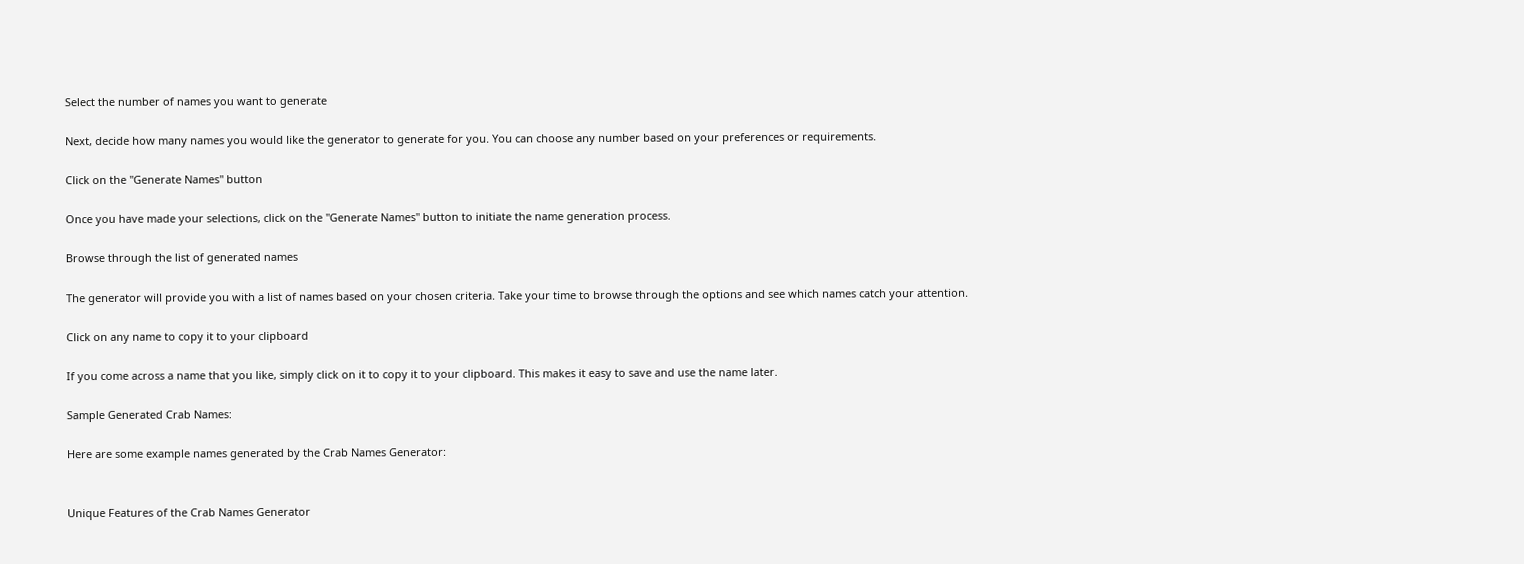Select the number of names you want to generate

Next, decide how many names you would like the generator to generate for you. You can choose any number based on your preferences or requirements.

Click on the "Generate Names" button

Once you have made your selections, click on the "Generate Names" button to initiate the name generation process.

Browse through the list of generated names

The generator will provide you with a list of names based on your chosen criteria. Take your time to browse through the options and see which names catch your attention.

Click on any name to copy it to your clipboard

If you come across a name that you like, simply click on it to copy it to your clipboard. This makes it easy to save and use the name later.

Sample Generated Crab Names:

Here are some example names generated by the Crab Names Generator:


Unique Features of the Crab Names Generator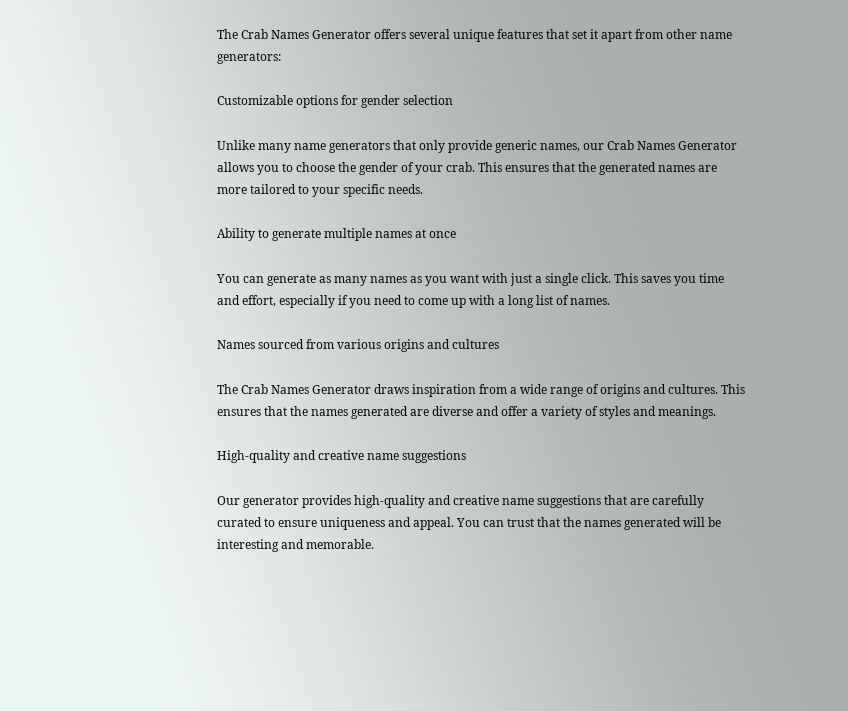The Crab Names Generator offers several unique features that set it apart from other name generators:

Customizable options for gender selection

Unlike many name generators that only provide generic names, our Crab Names Generator allows you to choose the gender of your crab. This ensures that the generated names are more tailored to your specific needs.

Ability to generate multiple names at once

You can generate as many names as you want with just a single click. This saves you time and effort, especially if you need to come up with a long list of names.

Names sourced from various origins and cultures

The Crab Names Generator draws inspiration from a wide range of origins and cultures. This ensures that the names generated are diverse and offer a variety of styles and meanings.

High-quality and creative name suggestions

Our generator provides high-quality and creative name suggestions that are carefully curated to ensure uniqueness and appeal. You can trust that the names generated will be interesting and memorable.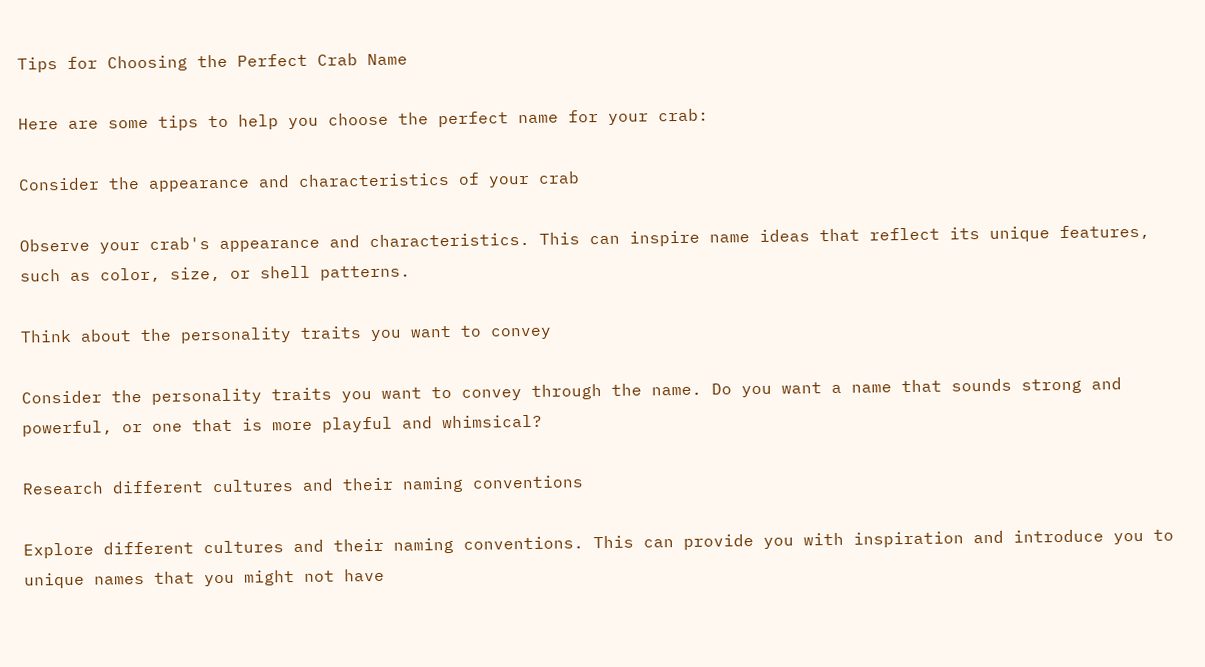Tips for Choosing the Perfect Crab Name

Here are some tips to help you choose the perfect name for your crab:

Consider the appearance and characteristics of your crab

Observe your crab's appearance and characteristics. This can inspire name ideas that reflect its unique features, such as color, size, or shell patterns.

Think about the personality traits you want to convey

Consider the personality traits you want to convey through the name. Do you want a name that sounds strong and powerful, or one that is more playful and whimsical?

Research different cultures and their naming conventions

Explore different cultures and their naming conventions. This can provide you with inspiration and introduce you to unique names that you might not have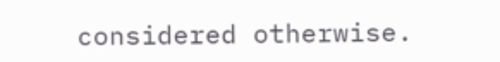considered otherwise.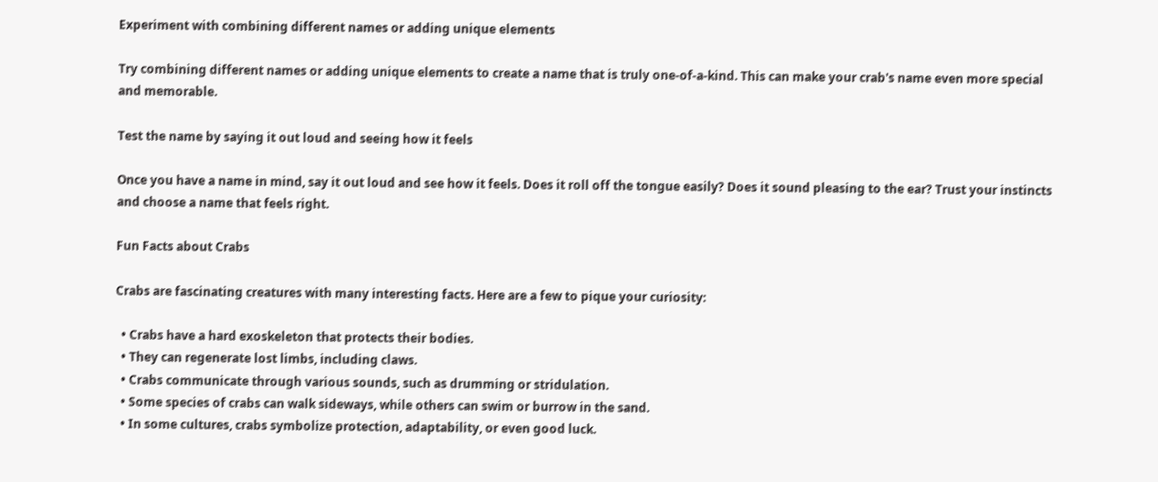Experiment with combining different names or adding unique elements

Try combining different names or adding unique elements to create a name that is truly one-of-a-kind. This can make your crab's name even more special and memorable.

Test the name by saying it out loud and seeing how it feels

Once you have a name in mind, say it out loud and see how it feels. Does it roll off the tongue easily? Does it sound pleasing to the ear? Trust your instincts and choose a name that feels right.

Fun Facts about Crabs

Crabs are fascinating creatures with many interesting facts. Here are a few to pique your curiosity:

  • Crabs have a hard exoskeleton that protects their bodies.
  • They can regenerate lost limbs, including claws.
  • Crabs communicate through various sounds, such as drumming or stridulation.
  • Some species of crabs can walk sideways, while others can swim or burrow in the sand.
  • In some cultures, crabs symbolize protection, adaptability, or even good luck.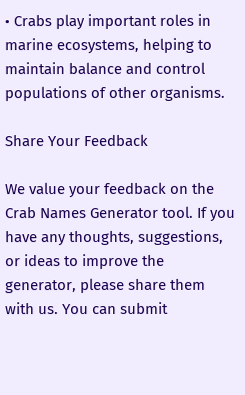• Crabs play important roles in marine ecosystems, helping to maintain balance and control populations of other organisms.

Share Your Feedback

We value your feedback on the Crab Names Generator tool. If you have any thoughts, suggestions, or ideas to improve the generator, please share them with us. You can submit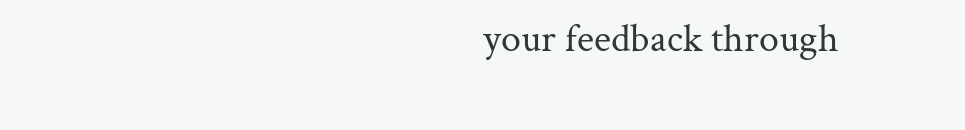your feedback through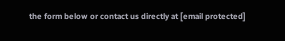the form below or contact us directly at [email protected]